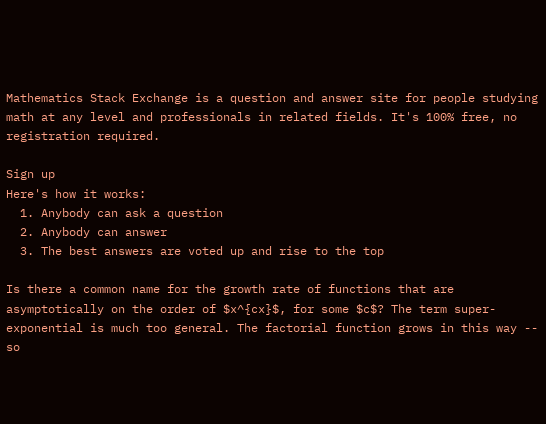Mathematics Stack Exchange is a question and answer site for people studying math at any level and professionals in related fields. It's 100% free, no registration required.

Sign up
Here's how it works:
  1. Anybody can ask a question
  2. Anybody can answer
  3. The best answers are voted up and rise to the top

Is there a common name for the growth rate of functions that are asymptotically on the order of $x^{cx}$, for some $c$? The term super-exponential is much too general. The factorial function grows in this way -- so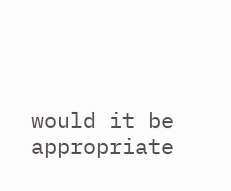would it be appropriate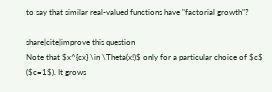to say that similar real-valued functions have "factorial growth"?

share|cite|improve this question
Note that $x^{cx} \in \Theta(x!)$ only for a particular choice of $c$ ($c=1$). It grows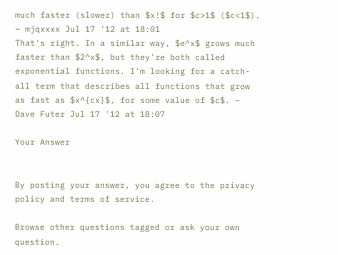much faster (slower) than $x!$ for $c>1$ ($c<1$). – mjqxxxx Jul 17 '12 at 18:01
That's right. In a similar way, $e^x$ grows much faster than $2^x$, but they're both called exponential functions. I'm looking for a catch-all term that describes all functions that grow as fast as $x^{cx}$, for some value of $c$. – Dave Futer Jul 17 '12 at 18:07

Your Answer


By posting your answer, you agree to the privacy policy and terms of service.

Browse other questions tagged or ask your own question.